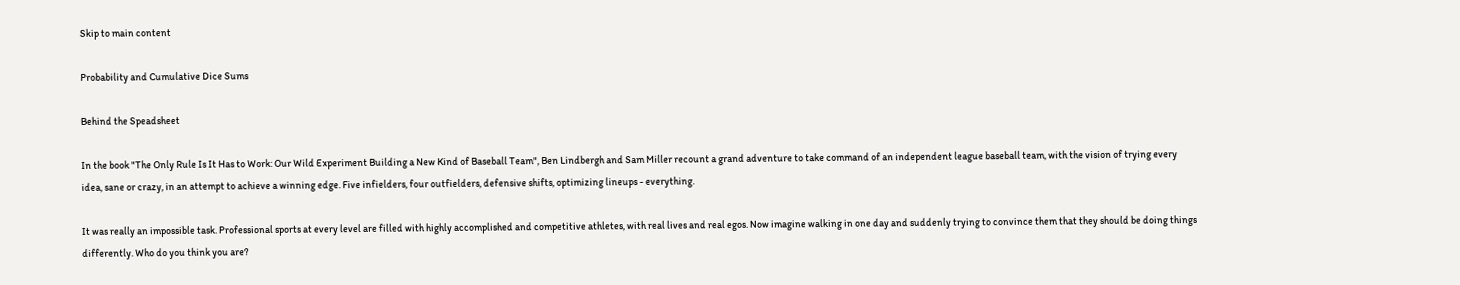Skip to main content

Probability and Cumulative Dice Sums

Behind the Speadsheet

In the book "The Only Rule Is It Has to Work: Our Wild Experiment Building a New Kind of Baseball Team", Ben Lindbergh and Sam Miller recount a grand adventure to take command of an independent league baseball team, with the vision of trying every idea, sane or crazy, in an attempt to achieve a winning edge. Five infielders, four outfielders, defensive shifts, optimizing lineups - everything.

It was really an impossible task. Professional sports at every level are filled with highly accomplished and competitive athletes, with real lives and real egos. Now imagine walking in one day and suddenly trying to convince them that they should be doing things differently. Who do you think you are?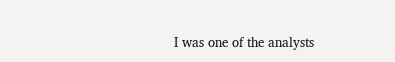I was one of the analysts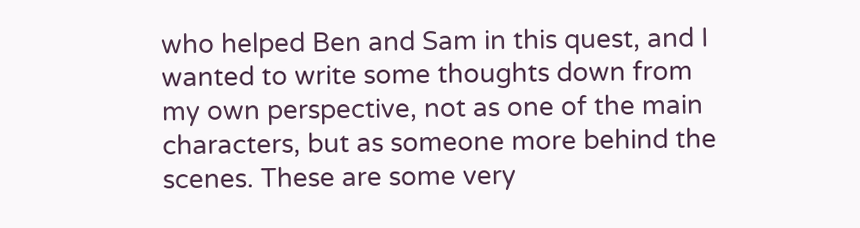who helped Ben and Sam in this quest, and I wanted to write some thoughts down from my own perspective, not as one of the main characters, but as someone more behind the scenes. These are some very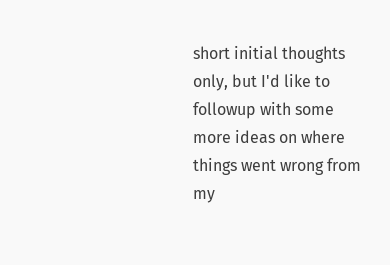short initial thoughts only, but I'd like to followup with some more ideas on where things went wrong from my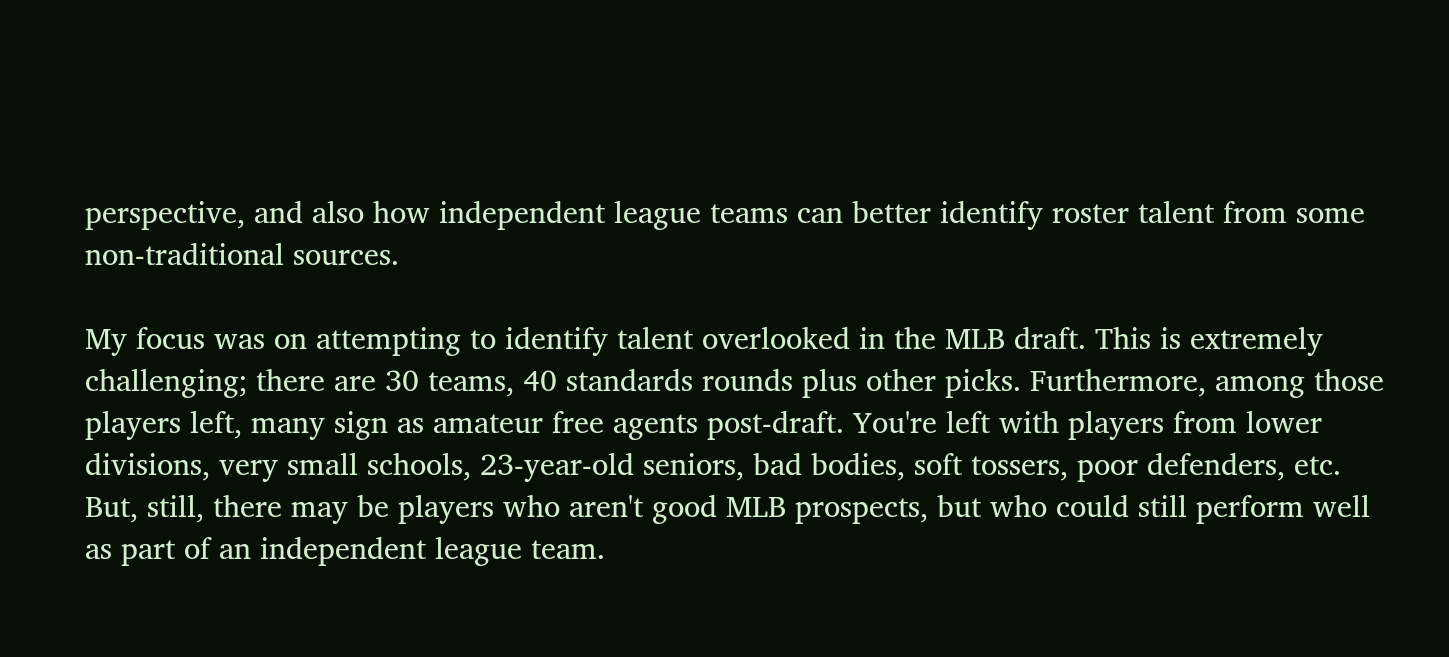perspective, and also how independent league teams can better identify roster talent from some non-traditional sources.

My focus was on attempting to identify talent overlooked in the MLB draft. This is extremely challenging; there are 30 teams, 40 standards rounds plus other picks. Furthermore, among those players left, many sign as amateur free agents post-draft. You're left with players from lower divisions, very small schools, 23-year-old seniors, bad bodies, soft tossers, poor defenders, etc. But, still, there may be players who aren't good MLB prospects, but who could still perform well as part of an independent league team.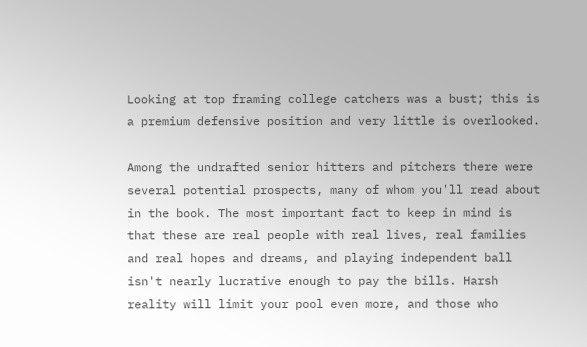Looking at top framing college catchers was a bust; this is a premium defensive position and very little is overlooked.

Among the undrafted senior hitters and pitchers there were several potential prospects, many of whom you'll read about in the book. The most important fact to keep in mind is that these are real people with real lives, real families and real hopes and dreams, and playing independent ball isn't nearly lucrative enough to pay the bills. Harsh reality will limit your pool even more, and those who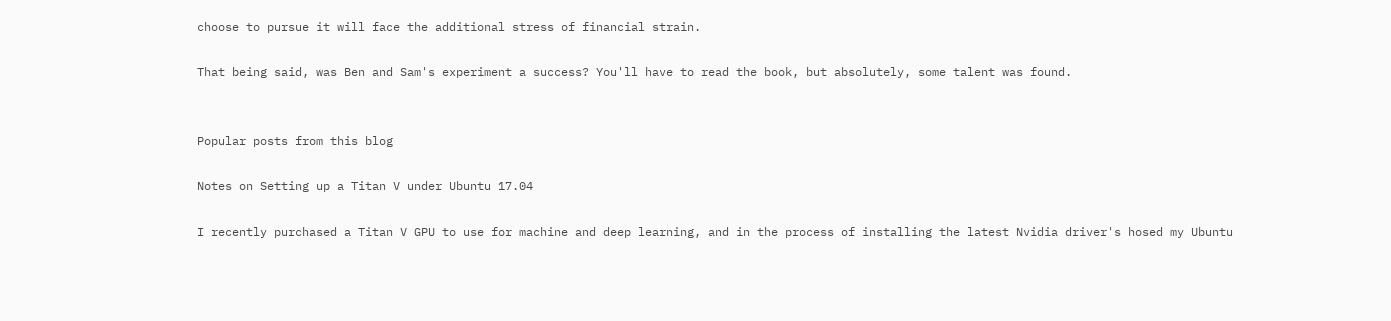choose to pursue it will face the additional stress of financial strain.

That being said, was Ben and Sam's experiment a success? You'll have to read the book, but absolutely, some talent was found.


Popular posts from this blog

Notes on Setting up a Titan V under Ubuntu 17.04

I recently purchased a Titan V GPU to use for machine and deep learning, and in the process of installing the latest Nvidia driver's hosed my Ubuntu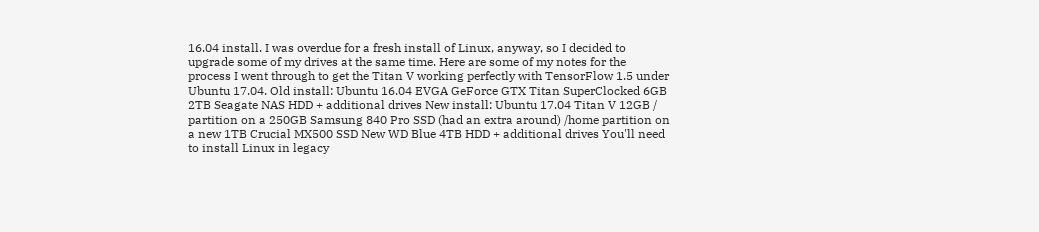16.04 install. I was overdue for a fresh install of Linux, anyway, so I decided to upgrade some of my drives at the same time. Here are some of my notes for the process I went through to get the Titan V working perfectly with TensorFlow 1.5 under Ubuntu 17.04. Old install: Ubuntu 16.04 EVGA GeForce GTX Titan SuperClocked 6GB 2TB Seagate NAS HDD + additional drives New install: Ubuntu 17.04 Titan V 12GB / partition on a 250GB Samsung 840 Pro SSD (had an extra around) /home partition on a new 1TB Crucial MX500 SSD New WD Blue 4TB HDD + additional drives You'll need to install Linux in legacy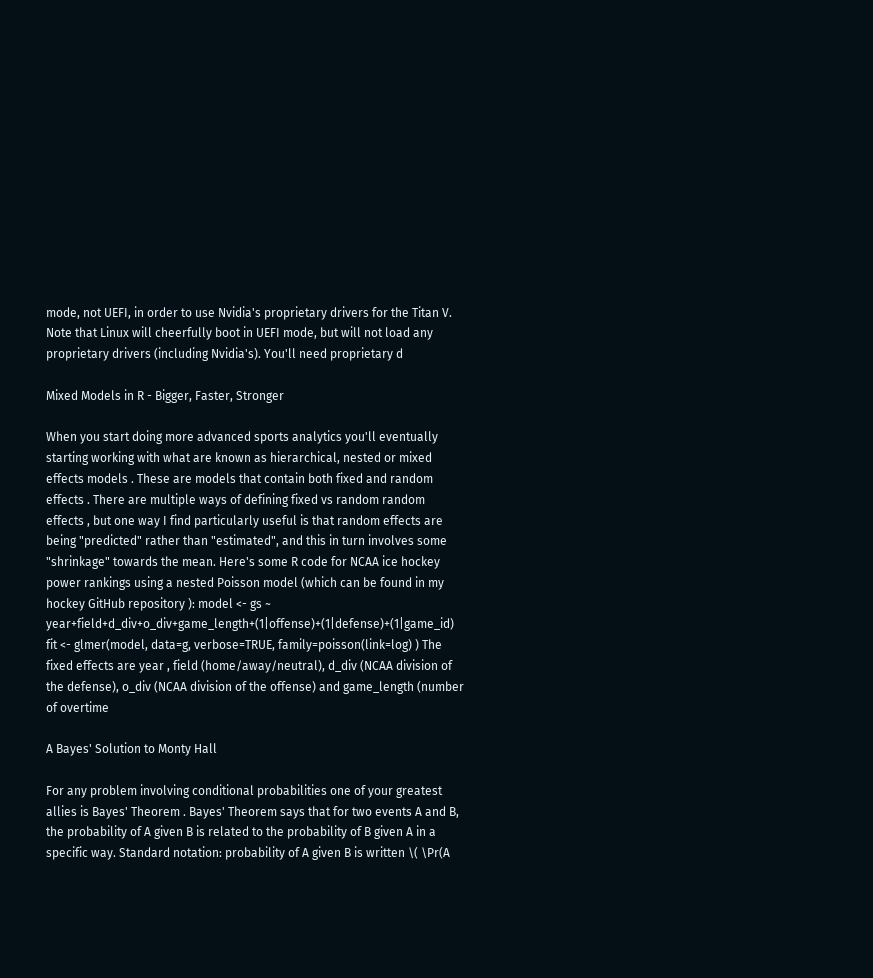mode, not UEFI, in order to use Nvidia's proprietary drivers for the Titan V. Note that Linux will cheerfully boot in UEFI mode, but will not load any proprietary drivers (including Nvidia's). You'll need proprietary d

Mixed Models in R - Bigger, Faster, Stronger

When you start doing more advanced sports analytics you'll eventually starting working with what are known as hierarchical, nested or mixed effects models . These are models that contain both fixed and random effects . There are multiple ways of defining fixed vs random random effects , but one way I find particularly useful is that random effects are being "predicted" rather than "estimated", and this in turn involves some "shrinkage" towards the mean. Here's some R code for NCAA ice hockey power rankings using a nested Poisson model (which can be found in my hockey GitHub repository ): model <- gs ~ year+field+d_div+o_div+game_length+(1|offense)+(1|defense)+(1|game_id) fit <- glmer(model, data=g, verbose=TRUE, family=poisson(link=log) ) The fixed effects are year , field (home/away/neutral), d_div (NCAA division of the defense), o_div (NCAA division of the offense) and game_length (number of overtime

A Bayes' Solution to Monty Hall

For any problem involving conditional probabilities one of your greatest allies is Bayes' Theorem . Bayes' Theorem says that for two events A and B, the probability of A given B is related to the probability of B given A in a specific way. Standard notation: probability of A given B is written \( \Pr(A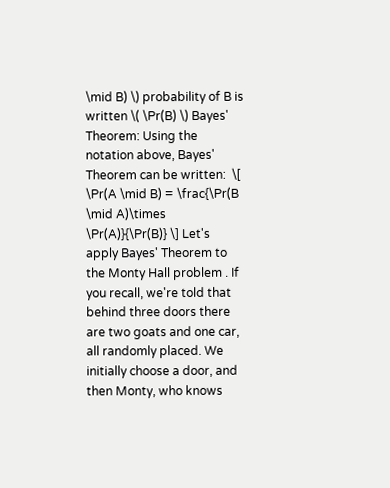\mid B) \) probability of B is written \( \Pr(B) \) Bayes' Theorem: Using the notation above, Bayes' Theorem can be written:  \[ \Pr(A \mid B) = \frac{\Pr(B \mid A)\times \Pr(A)}{\Pr(B)} \] Let's apply Bayes' Theorem to the Monty Hall problem . If you recall, we're told that behind three doors there are two goats and one car, all randomly placed. We initially choose a door, and then Monty, who knows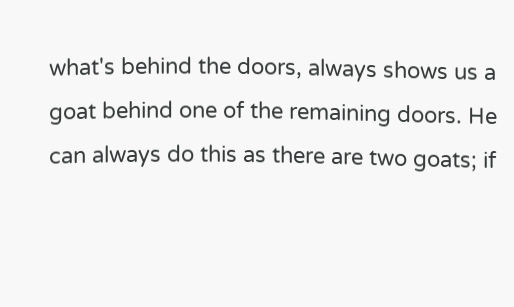what's behind the doors, always shows us a goat behind one of the remaining doors. He can always do this as there are two goats; if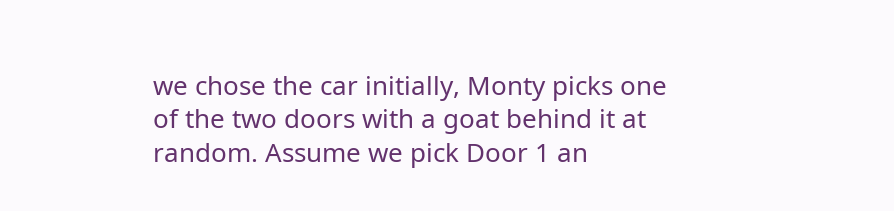we chose the car initially, Monty picks one of the two doors with a goat behind it at random. Assume we pick Door 1 an